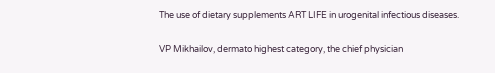The use of dietary supplements ART LIFE in urogenital infectious diseases.

VP Mikhailov, dermato highest category, the chief physician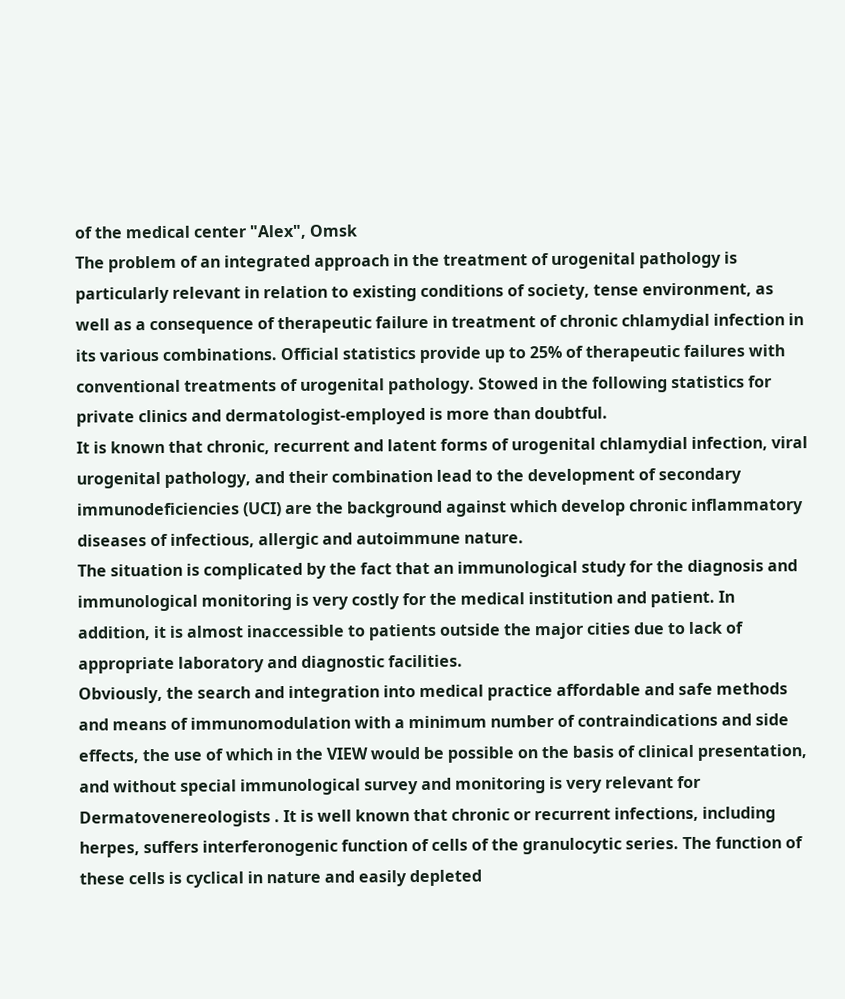of the medical center "Alex", Omsk
The problem of an integrated approach in the treatment of urogenital pathology is particularly relevant in relation to existing conditions of society, tense environment, as well as a consequence of therapeutic failure in treatment of chronic chlamydial infection in its various combinations. Official statistics provide up to 25% of therapeutic failures with conventional treatments of urogenital pathology. Stowed in the following statistics for private clinics and dermatologist-employed is more than doubtful.
It is known that chronic, recurrent and latent forms of urogenital chlamydial infection, viral urogenital pathology, and their combination lead to the development of secondary immunodeficiencies (UCI) are the background against which develop chronic inflammatory diseases of infectious, allergic and autoimmune nature.
The situation is complicated by the fact that an immunological study for the diagnosis and immunological monitoring is very costly for the medical institution and patient. In addition, it is almost inaccessible to patients outside the major cities due to lack of appropriate laboratory and diagnostic facilities.
Obviously, the search and integration into medical practice affordable and safe methods and means of immunomodulation with a minimum number of contraindications and side effects, the use of which in the VIEW would be possible on the basis of clinical presentation, and without special immunological survey and monitoring is very relevant for Dermatovenereologists . It is well known that chronic or recurrent infections, including herpes, suffers interferonogenic function of cells of the granulocytic series. The function of these cells is cyclical in nature and easily depleted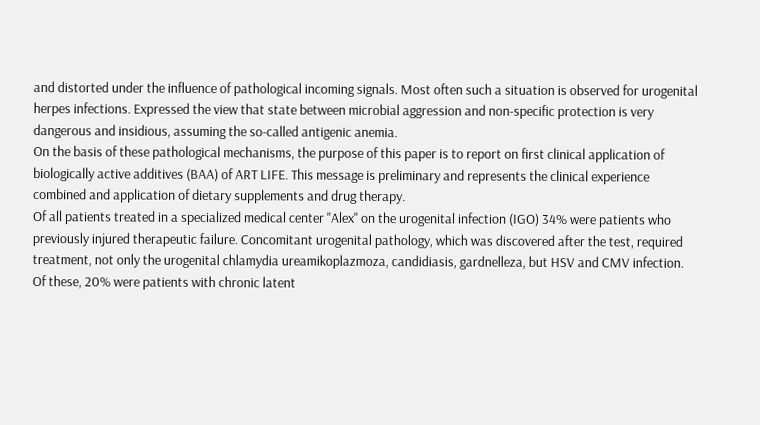and distorted under the influence of pathological incoming signals. Most often such a situation is observed for urogenital herpes infections. Expressed the view that state between microbial aggression and non-specific protection is very dangerous and insidious, assuming the so-called antigenic anemia.
On the basis of these pathological mechanisms, the purpose of this paper is to report on first clinical application of biologically active additives (BAA) of ART LIFE. This message is preliminary and represents the clinical experience combined and application of dietary supplements and drug therapy.
Of all patients treated in a specialized medical center "Alex" on the urogenital infection (IGO) 34% were patients who previously injured therapeutic failure. Concomitant urogenital pathology, which was discovered after the test, required treatment, not only the urogenital chlamydia ureamikoplazmoza, candidiasis, gardnelleza, but HSV and CMV infection. Of these, 20% were patients with chronic latent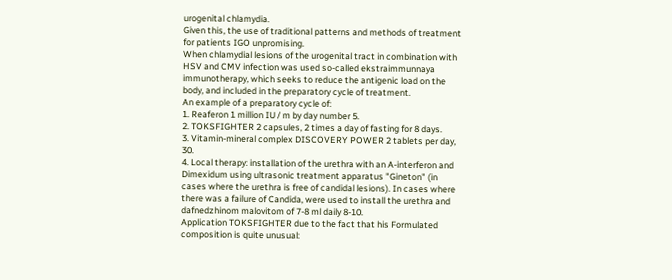urogenital chlamydia.
Given this, the use of traditional patterns and methods of treatment for patients IGO unpromising.
When chlamydial lesions of the urogenital tract in combination with HSV and CMV infection was used so-called ekstraimmunnaya immunotherapy, which seeks to reduce the antigenic load on the body, and included in the preparatory cycle of treatment.
An example of a preparatory cycle of:
1. Reaferon 1 million IU / m by day number 5.
2. TOKSFIGHTER 2 capsules, 2 times a day of fasting for 8 days.
3. Vitamin-mineral complex DISCOVERY POWER 2 tablets per day, 30.
4. Local therapy: installation of the urethra with an A-interferon and Dimexidum using ultrasonic treatment apparatus "Gineton" (in cases where the urethra is free of candidal lesions). In cases where there was a failure of Candida, were used to install the urethra and dafnedzhinom malovitom of 7-8 ml daily 8-10.
Application TOKSFIGHTER due to the fact that his Formulated composition is quite unusual: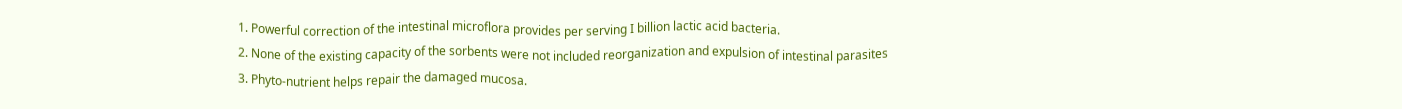1. Powerful correction of the intestinal microflora provides per serving I billion lactic acid bacteria.
2. None of the existing capacity of the sorbents were not included reorganization and expulsion of intestinal parasites
3. Phyto-nutrient helps repair the damaged mucosa.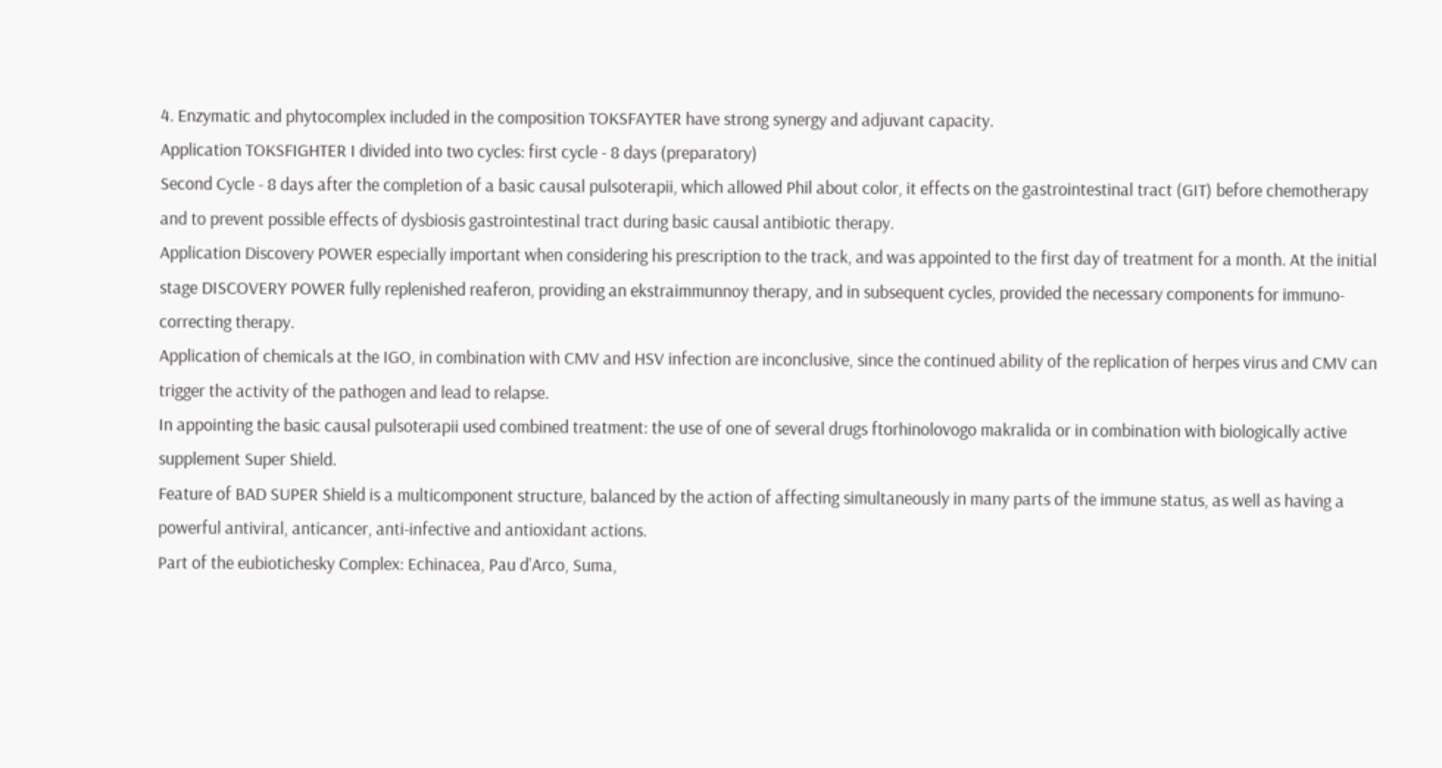4. Enzymatic and phytocomplex included in the composition TOKSFAYTER have strong synergy and adjuvant capacity.
Application TOKSFIGHTER I divided into two cycles: first cycle - 8 days (preparatory)
Second Cycle - 8 days after the completion of a basic causal pulsoterapii, which allowed Phil about color, it effects on the gastrointestinal tract (GIT) before chemotherapy and to prevent possible effects of dysbiosis gastrointestinal tract during basic causal antibiotic therapy.
Application Discovery POWER especially important when considering his prescription to the track, and was appointed to the first day of treatment for a month. At the initial stage DISCOVERY POWER fully replenished reaferon, providing an ekstraimmunnoy therapy, and in subsequent cycles, provided the necessary components for immuno-correcting therapy.
Application of chemicals at the IGO, in combination with CMV and HSV infection are inconclusive, since the continued ability of the replication of herpes virus and CMV can trigger the activity of the pathogen and lead to relapse.
In appointing the basic causal pulsoterapii used combined treatment: the use of one of several drugs ftorhinolovogo makralida or in combination with biologically active supplement Super Shield.
Feature of BAD SUPER Shield is a multicomponent structure, balanced by the action of affecting simultaneously in many parts of the immune status, as well as having a powerful antiviral, anticancer, anti-infective and antioxidant actions.
Part of the eubiotichesky Complex: Echinacea, Pau d'Arco, Suma,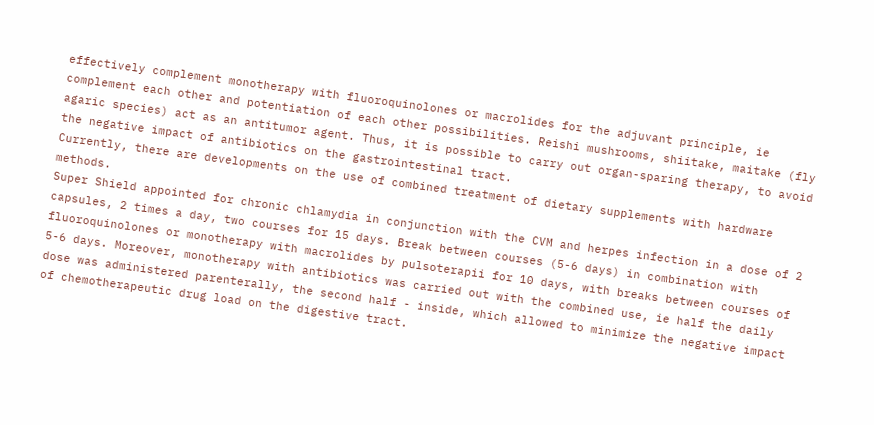effectively complement monotherapy with fluoroquinolones or macrolides for the adjuvant principle, ie complement each other and potentiation of each other possibilities. Reishi mushrooms, shiitake, maitake (fly agaric species) act as an antitumor agent. Thus, it is possible to carry out organ-sparing therapy, to avoid the negative impact of antibiotics on the gastrointestinal tract.
Currently, there are developments on the use of combined treatment of dietary supplements with hardware methods.
Super Shield appointed for chronic chlamydia in conjunction with the CVM and herpes infection in a dose of 2 capsules, 2 times a day, two courses for 15 days. Break between courses (5-6 days) in combination with fluoroquinolones or monotherapy with macrolides by pulsoterapii for 10 days, with breaks between courses of 5-6 days. Moreover, monotherapy with antibiotics was carried out with the combined use, ie half the daily dose was administered parenterally, the second half - inside, which allowed to minimize the negative impact of chemotherapeutic drug load on the digestive tract.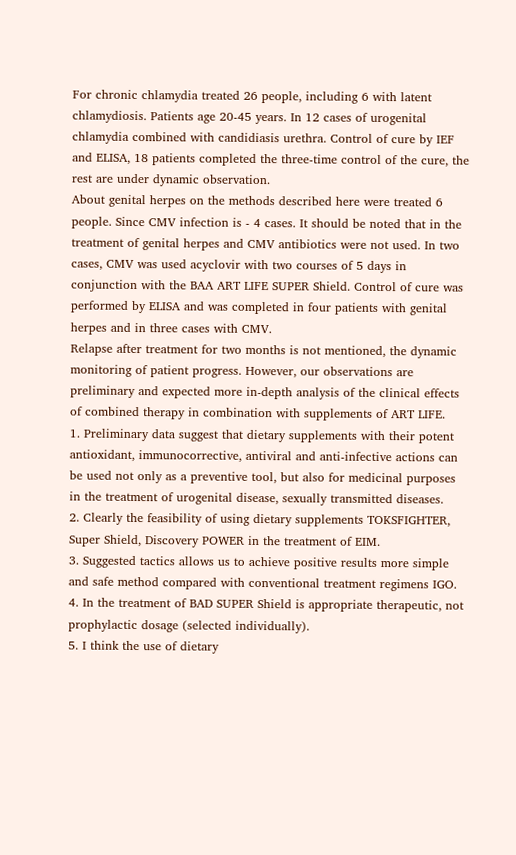For chronic chlamydia treated 26 people, including 6 with latent chlamydiosis. Patients age 20-45 years. In 12 cases of urogenital chlamydia combined with candidiasis urethra. Control of cure by IEF and ELISA, 18 patients completed the three-time control of the cure, the rest are under dynamic observation.
About genital herpes on the methods described here were treated 6 people. Since CMV infection is - 4 cases. It should be noted that in the treatment of genital herpes and CMV antibiotics were not used. In two cases, CMV was used acyclovir with two courses of 5 days in conjunction with the BAA ART LIFE SUPER Shield. Control of cure was performed by ELISA and was completed in four patients with genital herpes and in three cases with CMV.
Relapse after treatment for two months is not mentioned, the dynamic monitoring of patient progress. However, our observations are preliminary and expected more in-depth analysis of the clinical effects of combined therapy in combination with supplements of ART LIFE.
1. Preliminary data suggest that dietary supplements with their potent antioxidant, immunocorrective, antiviral and anti-infective actions can be used not only as a preventive tool, but also for medicinal purposes in the treatment of urogenital disease, sexually transmitted diseases.
2. Clearly the feasibility of using dietary supplements TOKSFIGHTER, Super Shield, Discovery POWER in the treatment of EIM.
3. Suggested tactics allows us to achieve positive results more simple and safe method compared with conventional treatment regimens IGO.
4. In the treatment of BAD SUPER Shield is appropriate therapeutic, not prophylactic dosage (selected individually).
5. I think the use of dietary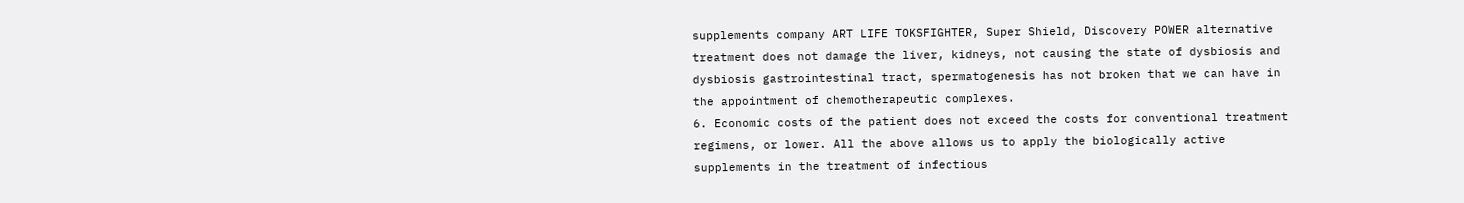supplements company ART LIFE TOKSFIGHTER, Super Shield, Discovery POWER alternative treatment does not damage the liver, kidneys, not causing the state of dysbiosis and dysbiosis gastrointestinal tract, spermatogenesis has not broken that we can have in the appointment of chemotherapeutic complexes.
6. Economic costs of the patient does not exceed the costs for conventional treatment regimens, or lower. All the above allows us to apply the biologically active supplements in the treatment of infectious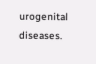urogenital diseases.